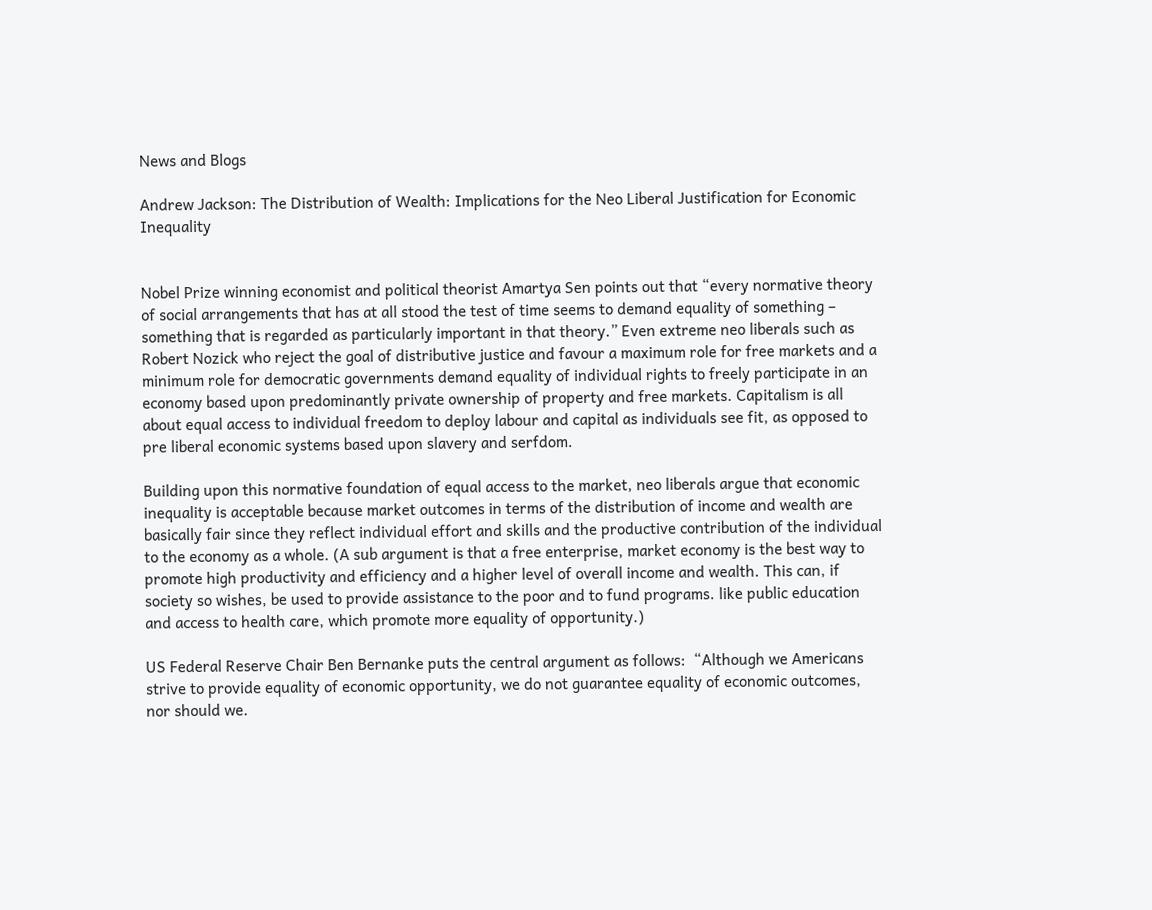News and Blogs

Andrew Jackson: The Distribution of Wealth: Implications for the Neo Liberal Justification for Economic Inequality


Nobel Prize winning economist and political theorist Amartya Sen points out that “every normative theory of social arrangements that has at all stood the test of time seems to demand equality of something – something that is regarded as particularly important in that theory.” Even extreme neo liberals such as Robert Nozick who reject the goal of distributive justice and favour a maximum role for free markets and a minimum role for democratic governments demand equality of individual rights to freely participate in an economy based upon predominantly private ownership of property and free markets. Capitalism is all about equal access to individual freedom to deploy labour and capital as individuals see fit, as opposed to pre liberal economic systems based upon slavery and serfdom.

Building upon this normative foundation of equal access to the market, neo liberals argue that economic inequality is acceptable because market outcomes in terms of the distribution of income and wealth are basically fair since they reflect individual effort and skills and the productive contribution of the individual to the economy as a whole. (A sub argument is that a free enterprise, market economy is the best way to promote high productivity and efficiency and a higher level of overall income and wealth. This can, if society so wishes, be used to provide assistance to the poor and to fund programs. like public education and access to health care, which promote more equality of opportunity.)

US Federal Reserve Chair Ben Bernanke puts the central argument as follows:  “Although we Americans strive to provide equality of economic opportunity, we do not guarantee equality of economic outcomes, nor should we.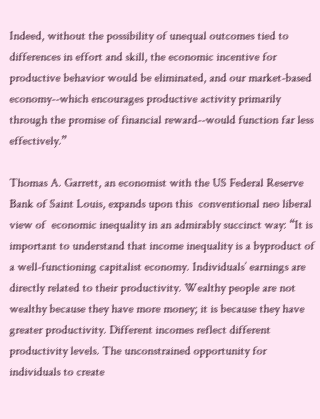Indeed, without the possibility of unequal outcomes tied to differences in effort and skill, the economic incentive for productive behavior would be eliminated, and our market-based economy--which encourages productive activity primarily through the promise of financial reward--would function far less effectively.”

Thomas A. Garrett, an economist with the US Federal Reserve Bank of Saint Louis, expands upon this  conventional neo liberal view of  economic inequality in an admirably succinct way: “It is important to understand that income inequality is a byproduct of a well-functioning capitalist economy. Individuals’ earnings are directly related to their productivity. Wealthy people are not wealthy because they have more money; it is because they have greater productivity. Different incomes reflect different productivity levels. The unconstrained opportunity for individuals to create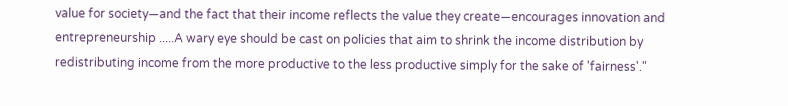value for society—and the fact that their income reflects the value they create—encourages innovation and entrepreneurship .....A wary eye should be cast on policies that aim to shrink the income distribution by redistributing income from the more productive to the less productive simply for the sake of 'fairness'."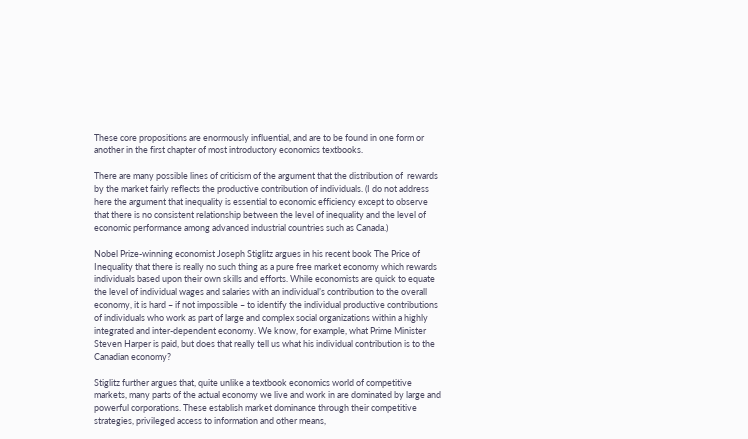These core propositions are enormously influential, and are to be found in one form or another in the first chapter of most introductory economics textbooks.

There are many possible lines of criticism of the argument that the distribution of  rewards by the market fairly reflects the productive contribution of individuals. (I do not address here the argument that inequality is essential to economic efficiency except to observe that there is no consistent relationship between the level of inequality and the level of economic performance among advanced industrial countries such as Canada.)

Nobel Prize-winning economist Joseph Stiglitz argues in his recent book The Price of Inequality that there is really no such thing as a pure free market economy which rewards individuals based upon their own skills and efforts. While economists are quick to equate the level of individual wages and salaries with an individual’s contribution to the overall economy, it is hard – if not impossible – to identify the individual productive contributions of individuals who work as part of large and complex social organizations within a highly integrated and inter-dependent economy. We know, for example, what Prime Minister Steven Harper is paid, but does that really tell us what his individual contribution is to the Canadian economy?

Stiglitz further argues that, quite unlike a textbook economics world of competitive markets, many parts of the actual economy we live and work in are dominated by large and powerful corporations. These establish market dominance through their competitive strategies, privileged access to information and other means,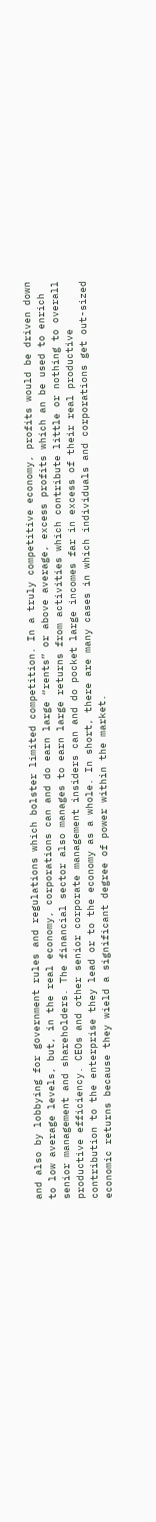and also by lobbying for government rules and regulations which bolster limited competition. In a truly competitive economy, profits would be driven down to low average levels, but, in the real economy, corporations can and do earn large “rents” or above average, excess profits which an be used to enrich senior management and shareholders. The financial sector also manages to earn large returns from activities which contribute little or nothing to overall productive efficiency. CEOs and other senior corporate management insiders can and do pocket large incomes far in excess of their real productive contribution to the enterprise they lead or to the economy as a whole. In short, there are many cases in which individuals and corporations get out-sized economic returns because they wield a significant degree of power within the market.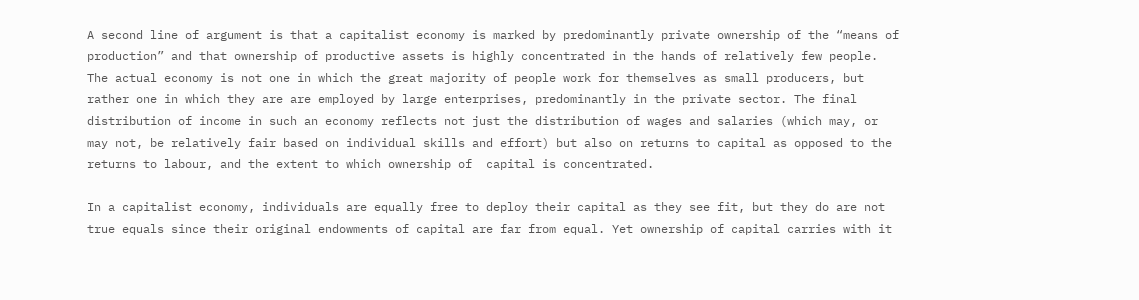A second line of argument is that a capitalist economy is marked by predominantly private ownership of the “means of  production” and that ownership of productive assets is highly concentrated in the hands of relatively few people. The actual economy is not one in which the great majority of people work for themselves as small producers, but rather one in which they are are employed by large enterprises, predominantly in the private sector. The final distribution of income in such an economy reflects not just the distribution of wages and salaries (which may, or may not, be relatively fair based on individual skills and effort) but also on returns to capital as opposed to the returns to labour, and the extent to which ownership of  capital is concentrated.

In a capitalist economy, individuals are equally free to deploy their capital as they see fit, but they do are not true equals since their original endowments of capital are far from equal. Yet ownership of capital carries with it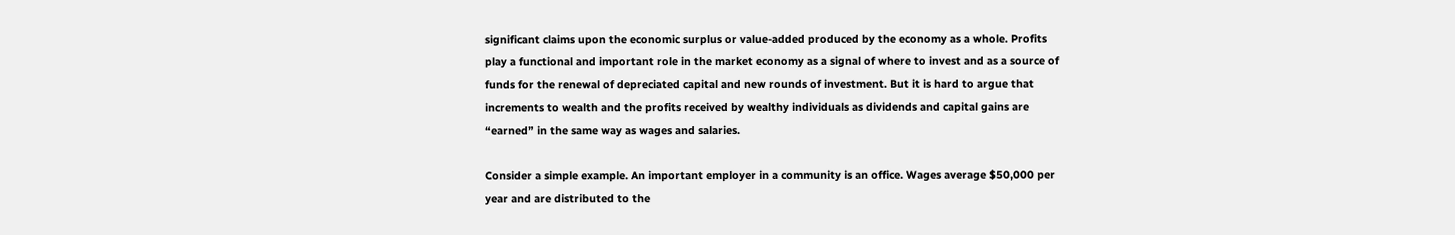significant claims upon the economic surplus or value-added produced by the economy as a whole. Profits play a functional and important role in the market economy as a signal of where to invest and as a source of funds for the renewal of depreciated capital and new rounds of investment. But it is hard to argue that increments to wealth and the profits received by wealthy individuals as dividends and capital gains are “earned” in the same way as wages and salaries.

Consider a simple example. An important employer in a community is an office. Wages average $50,000 per year and are distributed to the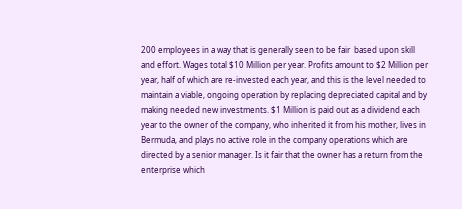200 employees in a way that is generally seen to be fair  based upon skill and effort. Wages total $10 Million per year. Profits amount to $2 Million per year, half of which are re-invested each year, and this is the level needed to maintain a viable, ongoing operation by replacing depreciated capital and by making needed new investments. $1 Million is paid out as a dividend each year to the owner of the company, who inherited it from his mother, lives in Bermuda, and plays no active role in the company operations which are directed by a senior manager. Is it fair that the owner has a return from the enterprise which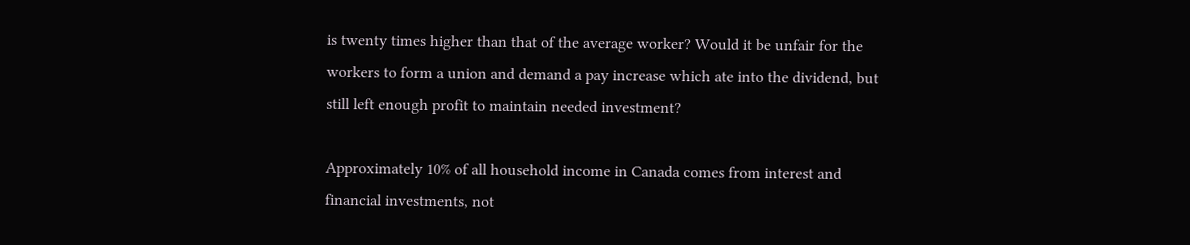is twenty times higher than that of the average worker? Would it be unfair for the workers to form a union and demand a pay increase which ate into the dividend, but still left enough profit to maintain needed investment?

Approximately 10% of all household income in Canada comes from interest and financial investments, not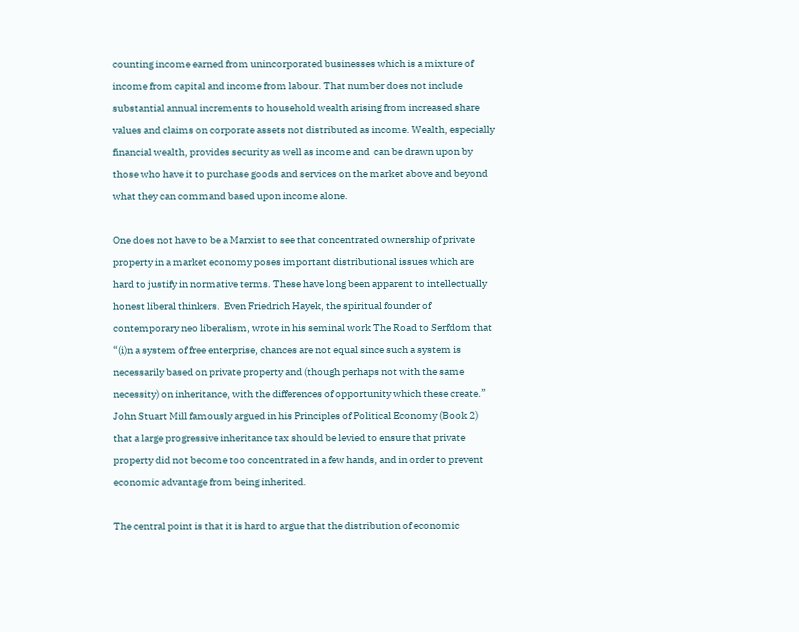counting income earned from unincorporated businesses which is a mixture of income from capital and income from labour. That number does not include substantial annual increments to household wealth arising from increased share values and claims on corporate assets not distributed as income. Wealth, especially financial wealth, provides security as well as income and  can be drawn upon by those who have it to purchase goods and services on the market above and beyond what they can command based upon income alone.

One does not have to be a Marxist to see that concentrated ownership of private property in a market economy poses important distributional issues which are hard to justify in normative terms. These have long been apparent to intellectually honest liberal thinkers.  Even Friedrich Hayek, the spiritual founder of contemporary neo liberalism, wrote in his seminal work The Road to Serfdom that “(i)n a system of free enterprise, chances are not equal since such a system is necessarily based on private property and (though perhaps not with the same necessity) on inheritance, with the differences of opportunity which these create.”  John Stuart Mill famously argued in his Principles of Political Economy (Book 2) that a large progressive inheritance tax should be levied to ensure that private property did not become too concentrated in a few hands, and in order to prevent economic advantage from being inherited.

The central point is that it is hard to argue that the distribution of economic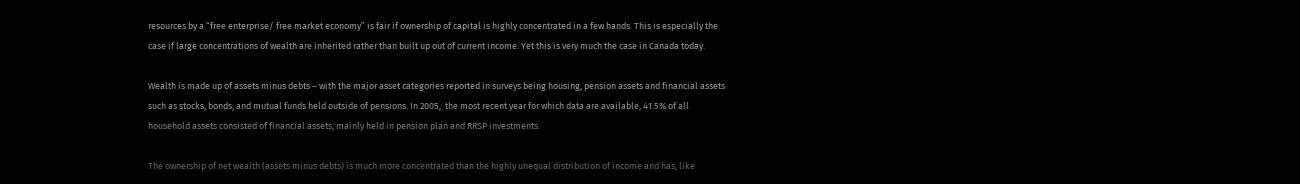resources by a “free enterprise/ free market economy” is fair if ownership of capital is highly concentrated in a few hands. This is especially the case if large concentrations of wealth are inherited rather than built up out of current income. Yet this is very much the case in Canada today.

Wealth is made up of assets minus debts – with the major asset categories reported in surveys being housing, pension assets and financial assets such as stocks, bonds, and mutual funds held outside of pensions. In 2005,  the most recent year for which data are available, 41.5% of all household assets consisted of financial assets, mainly held in pension plan and RRSP investments.

The ownership of net wealth (assets minus debts) is much more concentrated than the highly unequal distribution of income and has, like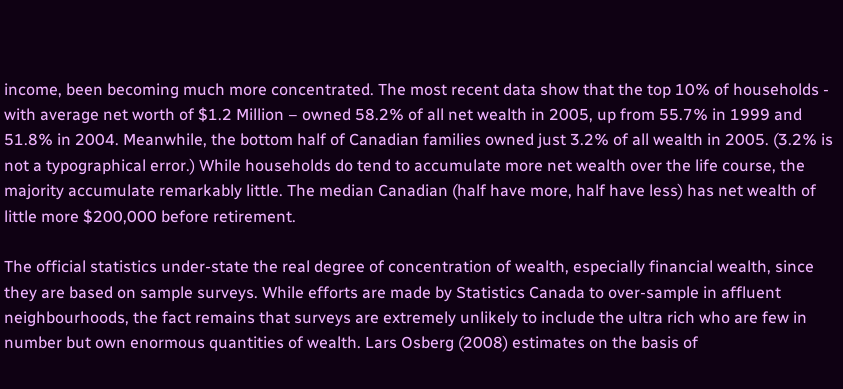income, been becoming much more concentrated. The most recent data show that the top 10% of households - with average net worth of $1.2 Million – owned 58.2% of all net wealth in 2005, up from 55.7% in 1999 and 51.8% in 2004. Meanwhile, the bottom half of Canadian families owned just 3.2% of all wealth in 2005. (3.2% is not a typographical error.) While households do tend to accumulate more net wealth over the life course, the majority accumulate remarkably little. The median Canadian (half have more, half have less) has net wealth of little more $200,000 before retirement.

The official statistics under-state the real degree of concentration of wealth, especially financial wealth, since they are based on sample surveys. While efforts are made by Statistics Canada to over-sample in affluent neighbourhoods, the fact remains that surveys are extremely unlikely to include the ultra rich who are few in number but own enormous quantities of wealth. Lars Osberg (2008) estimates on the basis of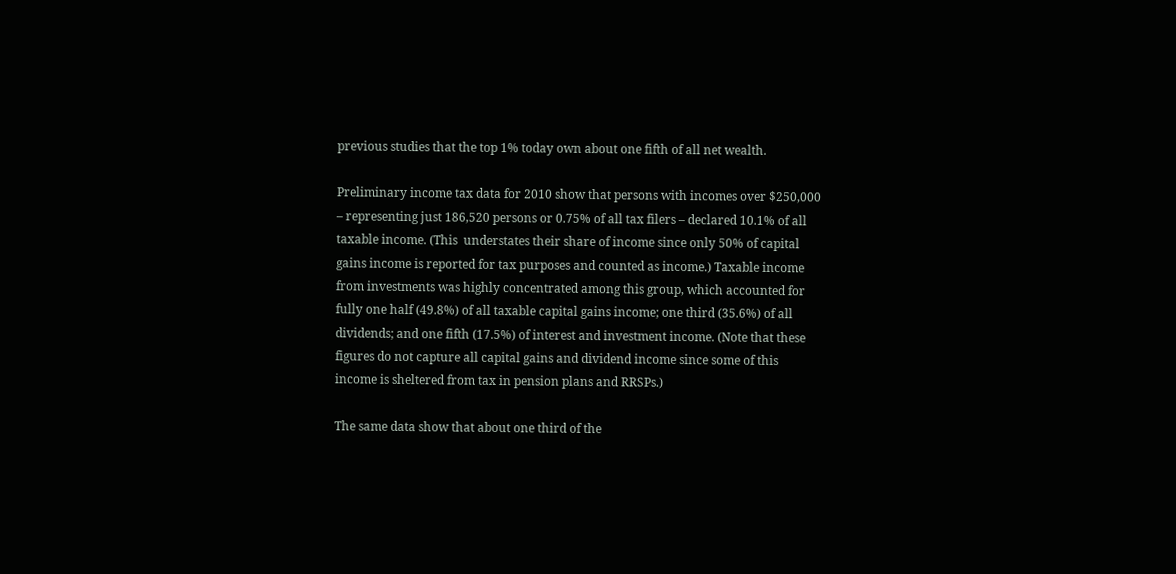previous studies that the top 1% today own about one fifth of all net wealth.

Preliminary income tax data for 2010 show that persons with incomes over $250,000 – representing just 186,520 persons or 0.75% of all tax filers – declared 10.1% of all taxable income. (This  understates their share of income since only 50% of capital gains income is reported for tax purposes and counted as income.) Taxable income from investments was highly concentrated among this group, which accounted for fully one half (49.8%) of all taxable capital gains income; one third (35.6%) of all dividends; and one fifth (17.5%) of interest and investment income. (Note that these figures do not capture all capital gains and dividend income since some of this income is sheltered from tax in pension plans and RRSPs.)

The same data show that about one third of the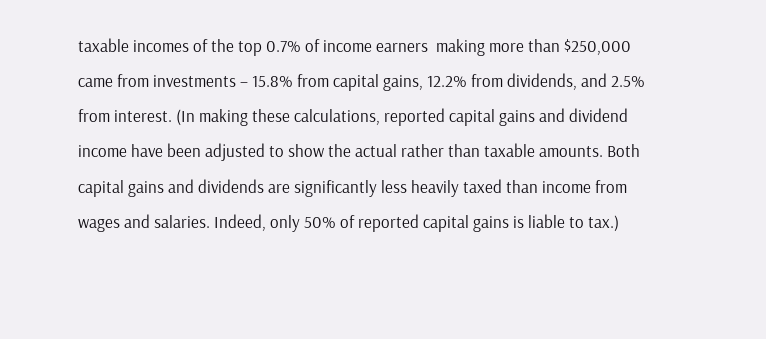taxable incomes of the top 0.7% of income earners  making more than $250,000 came from investments – 15.8% from capital gains, 12.2% from dividends, and 2.5% from interest. (In making these calculations, reported capital gains and dividend income have been adjusted to show the actual rather than taxable amounts. Both capital gains and dividends are significantly less heavily taxed than income from wages and salaries. Indeed, only 50% of reported capital gains is liable to tax.)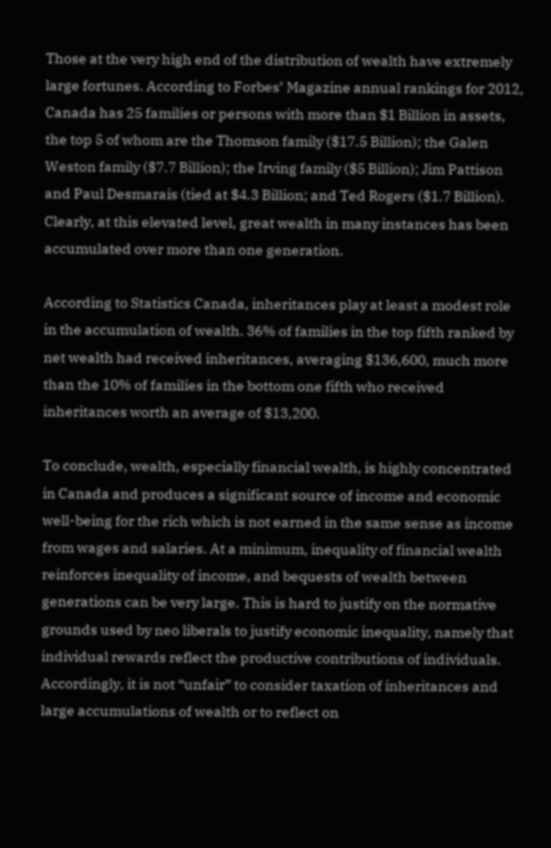Those at the very high end of the distribution of wealth have extremely large fortunes. According to Forbes’ Magazine annual rankings for 2012, Canada has 25 families or persons with more than $1 Billion in assets, the top 5 of whom are the Thomson family ($17.5 Billion); the Galen Weston family ($7.7 Billion); the Irving family ($5 Billion); Jim Pattison and Paul Desmarais (tied at $4.3 Billion; and Ted Rogers ($1.7 Billion).  Clearly, at this elevated level, great wealth in many instances has been accumulated over more than one generation.

According to Statistics Canada, inheritances play at least a modest role in the accumulation of wealth. 36% of families in the top fifth ranked by net wealth had received inheritances, averaging $136,600, much more than the 10% of families in the bottom one fifth who received inheritances worth an average of $13,200.

To conclude, wealth, especially financial wealth, is highly concentrated in Canada and produces a significant source of income and economic well-being for the rich which is not earned in the same sense as income from wages and salaries. At a minimum, inequality of financial wealth reinforces inequality of income, and bequests of wealth between generations can be very large. This is hard to justify on the normative grounds used by neo liberals to justify economic inequality, namely that individual rewards reflect the productive contributions of individuals. Accordingly, it is not “unfair” to consider taxation of inheritances and large accumulations of wealth or to reflect on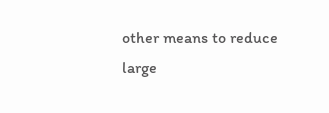other means to reduce large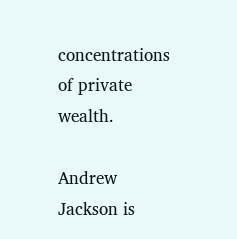concentrations of private wealth.

Andrew Jackson is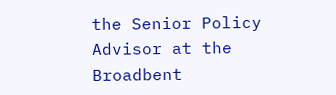the Senior Policy Advisor at the Broadbent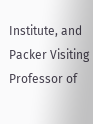Institute, and Packer Visiting Professor of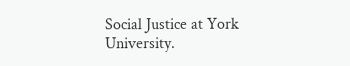Social Justice at York University.